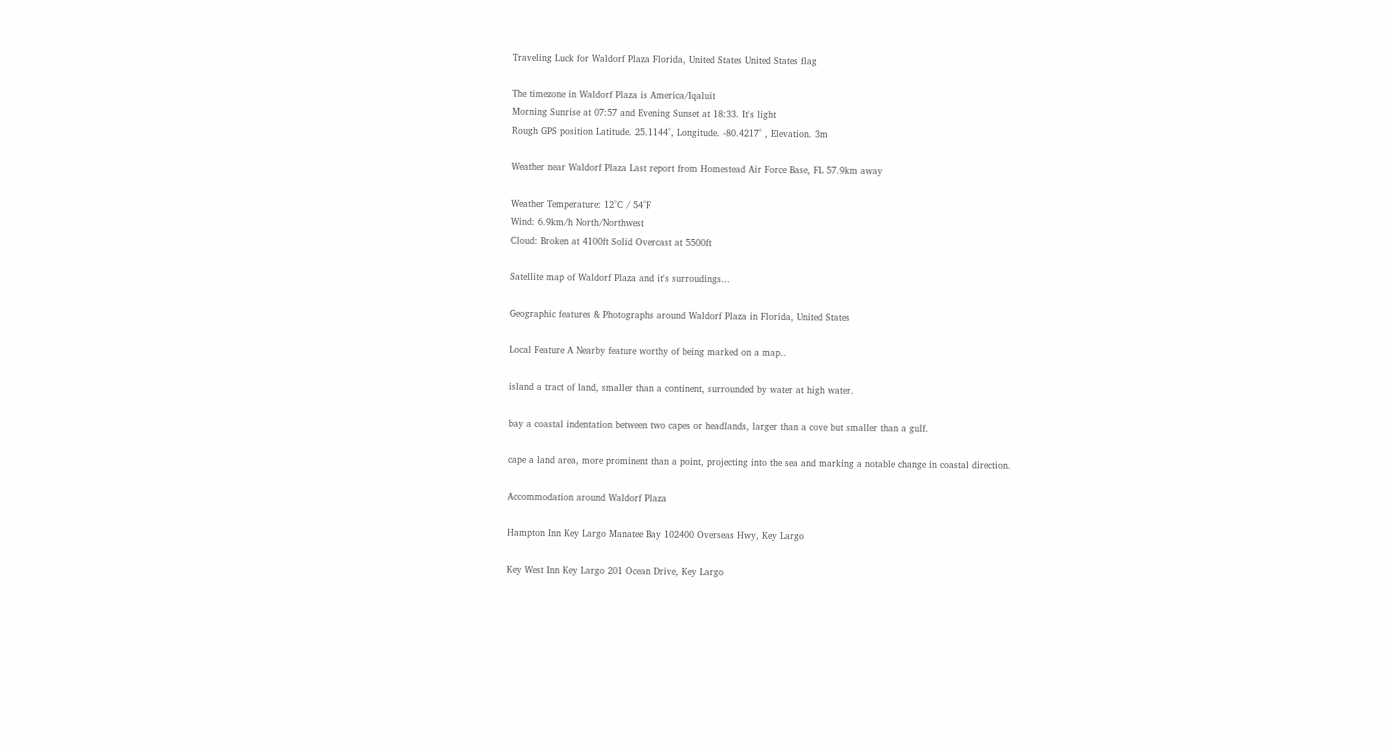Traveling Luck for Waldorf Plaza Florida, United States United States flag

The timezone in Waldorf Plaza is America/Iqaluit
Morning Sunrise at 07:57 and Evening Sunset at 18:33. It's light
Rough GPS position Latitude. 25.1144°, Longitude. -80.4217° , Elevation. 3m

Weather near Waldorf Plaza Last report from Homestead Air Force Base, FL 57.9km away

Weather Temperature: 12°C / 54°F
Wind: 6.9km/h North/Northwest
Cloud: Broken at 4100ft Solid Overcast at 5500ft

Satellite map of Waldorf Plaza and it's surroudings...

Geographic features & Photographs around Waldorf Plaza in Florida, United States

Local Feature A Nearby feature worthy of being marked on a map..

island a tract of land, smaller than a continent, surrounded by water at high water.

bay a coastal indentation between two capes or headlands, larger than a cove but smaller than a gulf.

cape a land area, more prominent than a point, projecting into the sea and marking a notable change in coastal direction.

Accommodation around Waldorf Plaza

Hampton Inn Key Largo Manatee Bay 102400 Overseas Hwy, Key Largo

Key West Inn Key Largo 201 Ocean Drive, Key Largo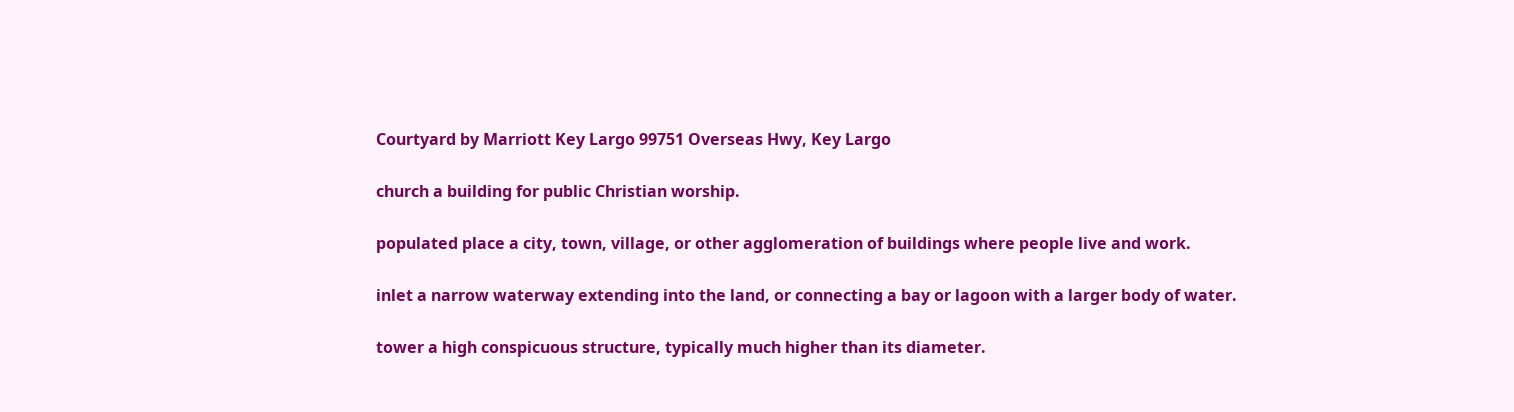Courtyard by Marriott Key Largo 99751 Overseas Hwy, Key Largo

church a building for public Christian worship.

populated place a city, town, village, or other agglomeration of buildings where people live and work.

inlet a narrow waterway extending into the land, or connecting a bay or lagoon with a larger body of water.

tower a high conspicuous structure, typically much higher than its diameter.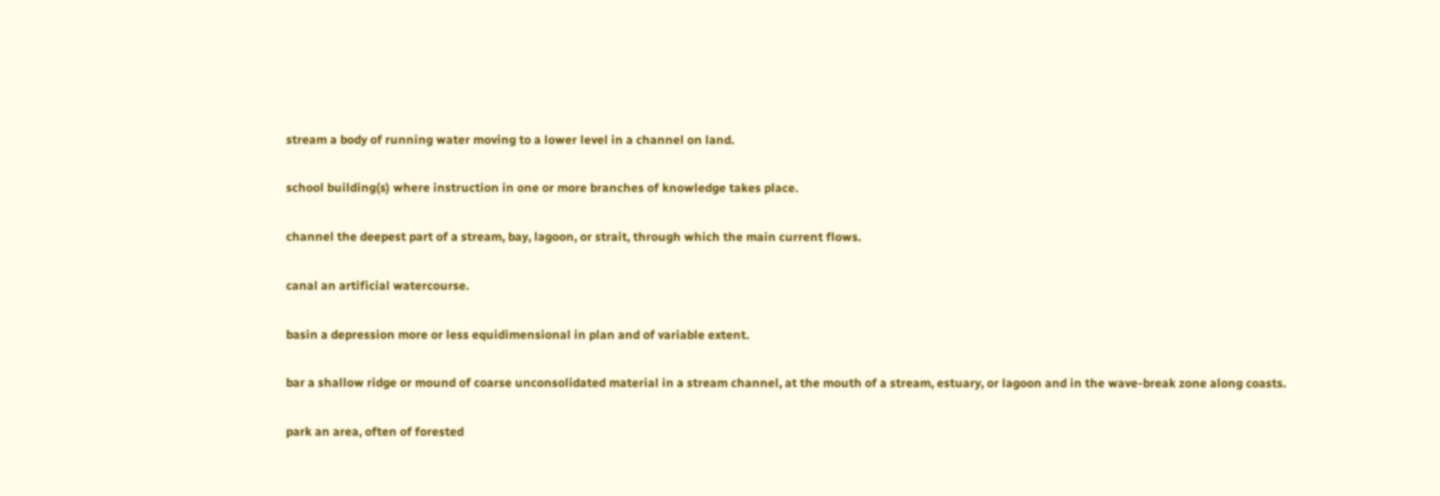stream a body of running water moving to a lower level in a channel on land.

school building(s) where instruction in one or more branches of knowledge takes place.

channel the deepest part of a stream, bay, lagoon, or strait, through which the main current flows.

canal an artificial watercourse.

basin a depression more or less equidimensional in plan and of variable extent.

bar a shallow ridge or mound of coarse unconsolidated material in a stream channel, at the mouth of a stream, estuary, or lagoon and in the wave-break zone along coasts.

park an area, often of forested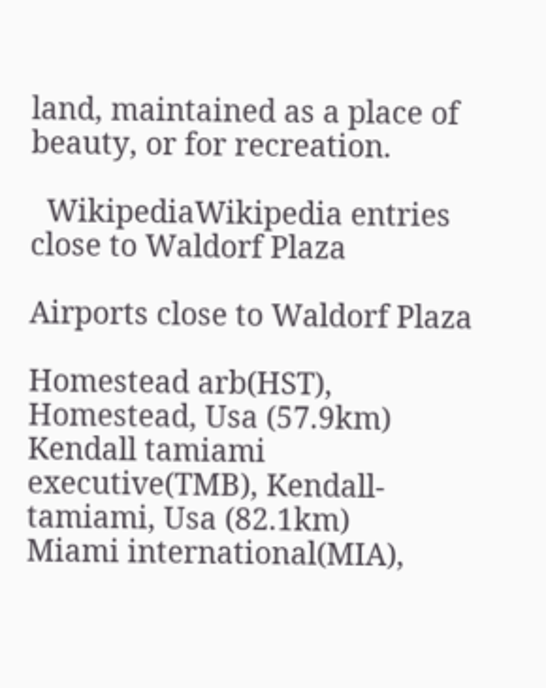land, maintained as a place of beauty, or for recreation.

  WikipediaWikipedia entries close to Waldorf Plaza

Airports close to Waldorf Plaza

Homestead arb(HST), Homestead, Usa (57.9km)
Kendall tamiami executive(TMB), Kendall-tamiami, Usa (82.1km)
Miami international(MIA),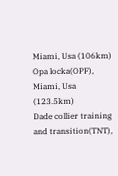Miami, Usa (106km)
Opa locka(OPF), Miami, Usa (123.5km)
Dade collier training and transition(TNT),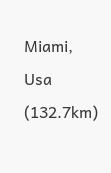Miami, Usa (132.7km)